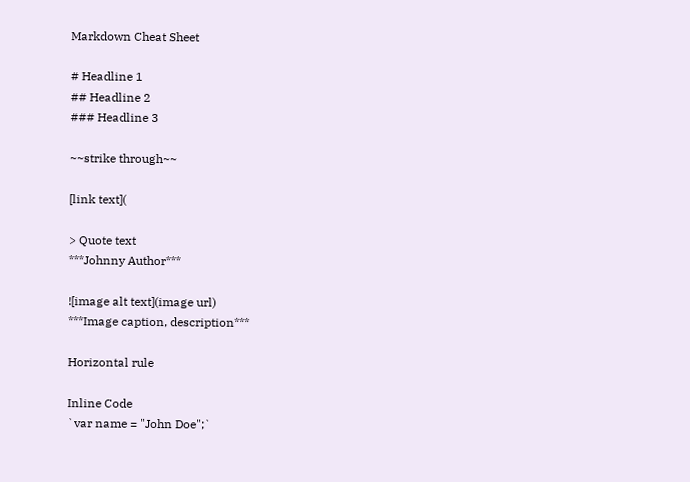Markdown Cheat Sheet

# Headline 1
## Headline 2
### Headline 3

~~strike through~~

[link text](

> Quote text
***Johnny Author***

![image alt text](image url)
***Image caption, description***

Horizontal rule

Inline Code
`var name = "John Doe";`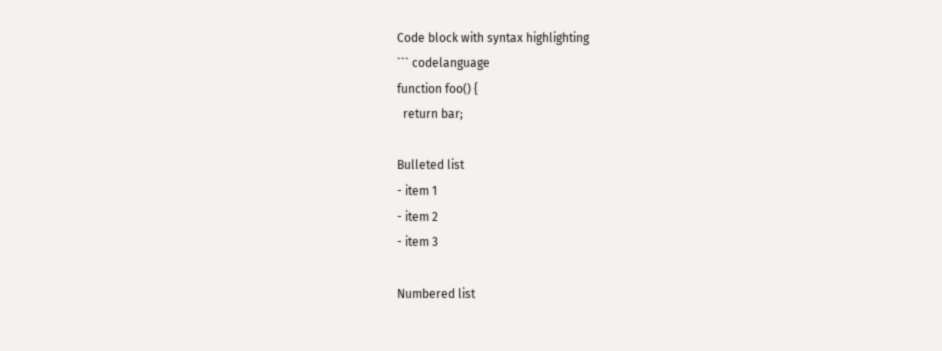Code block with syntax highlighting
``` codelanguage
function foo() {
  return bar;

Bulleted list
- item 1
- item 2
- item 3

Numbered list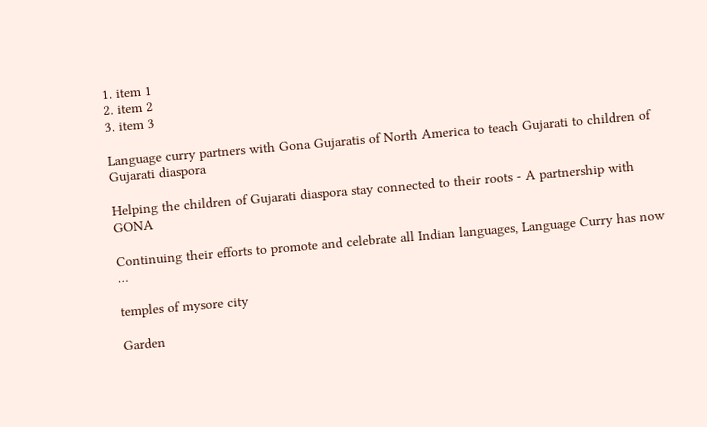1. item 1
2. item 2
3. item 3

Language curry partners with Gona Gujaratis of North America to teach Gujarati to children of Gujarati diaspora

Helping the children of Gujarati diaspora stay connected to their roots - A partnership with GONA

Continuing their efforts to promote and celebrate all Indian languages, Language Curry has now …

temples of mysore city

Garden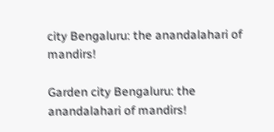city Bengaluru: the anandalahari of mandirs!

Garden city Bengaluru: the anandalahari of mandirs!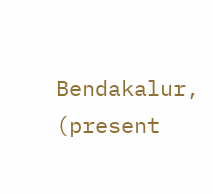Bendakalur, (present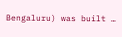Bengaluru) was built …